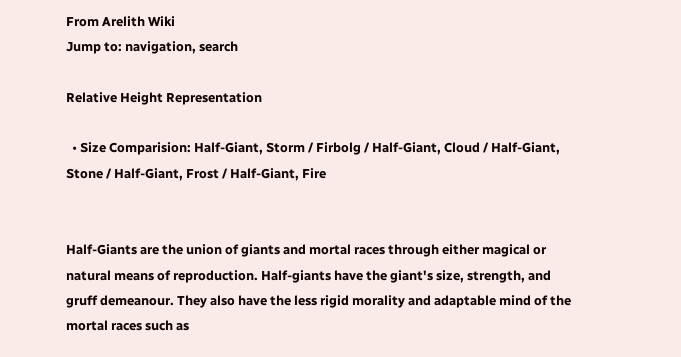From Arelith Wiki
Jump to: navigation, search

Relative Height Representation

  • Size Comparision: Half-Giant, Storm / Firbolg / Half-Giant, Cloud / Half-Giant, Stone / Half-Giant, Frost / Half-Giant, Fire


Half-Giants are the union of giants and mortal races through either magical or natural means of reproduction. Half-giants have the giant's size, strength, and gruff demeanour. They also have the less rigid morality and adaptable mind of the mortal races such as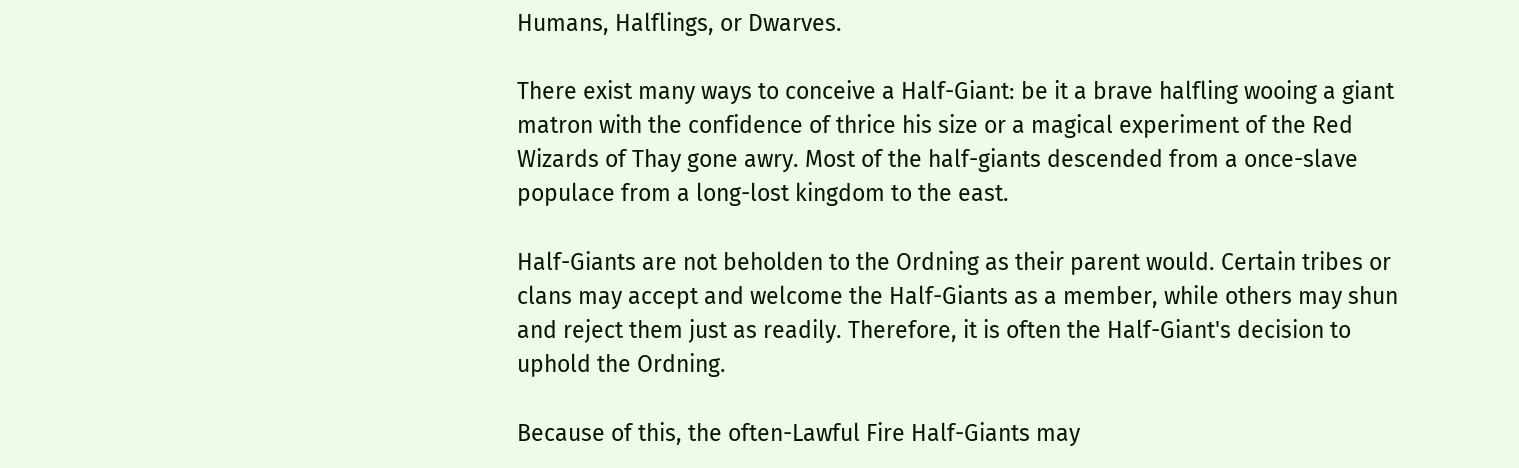Humans, Halflings, or Dwarves.

There exist many ways to conceive a Half-Giant: be it a brave halfling wooing a giant matron with the confidence of thrice his size or a magical experiment of the Red Wizards of Thay gone awry. Most of the half-giants descended from a once-slave populace from a long-lost kingdom to the east.

Half-Giants are not beholden to the Ordning as their parent would. Certain tribes or clans may accept and welcome the Half-Giants as a member, while others may shun and reject them just as readily. Therefore, it is often the Half-Giant's decision to uphold the Ordning.

Because of this, the often-Lawful Fire Half-Giants may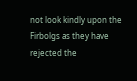not look kindly upon the Firbolgs as they have rejected the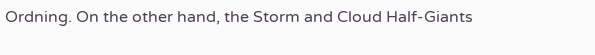Ordning. On the other hand, the Storm and Cloud Half-Giants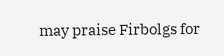may praise Firbolgs for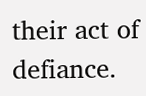their act of defiance.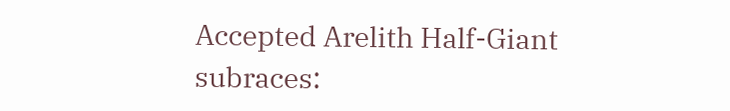Accepted Arelith Half-Giant subraces: